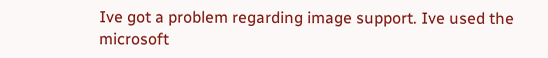Ive got a problem regarding image support. Ive used the microsoft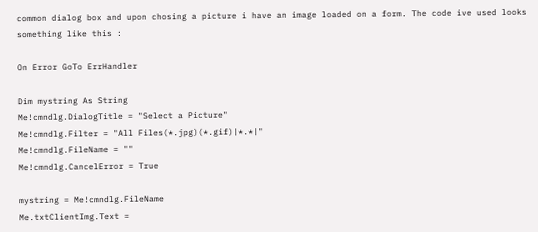common dialog box and upon chosing a picture i have an image loaded on a form. The code ive used looks something like this :

On Error GoTo ErrHandler

Dim mystring As String
Me!cmndlg.DialogTitle = "Select a Picture"
Me!cmndlg.Filter = "All Files(*.jpg)(*.gif)|*.*|"
Me!cmndlg.FileName = ""
Me!cmndlg.CancelError = True

mystring = Me!cmndlg.FileName
Me.txtClientImg.Text =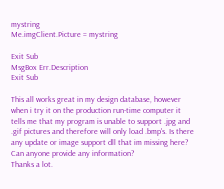mystring
Me.imgClient.Picture = mystring

Exit Sub
MsgBox Err.Description
Exit Sub

This all works great in my design database, however when i try it on the production run-time computer it tells me that my program is unable to support .jpg and .gif pictures and therefore will only load .bmp's. Is there any update or image support dll that im missing here? Can anyone provide any information?
Thanks a lot.